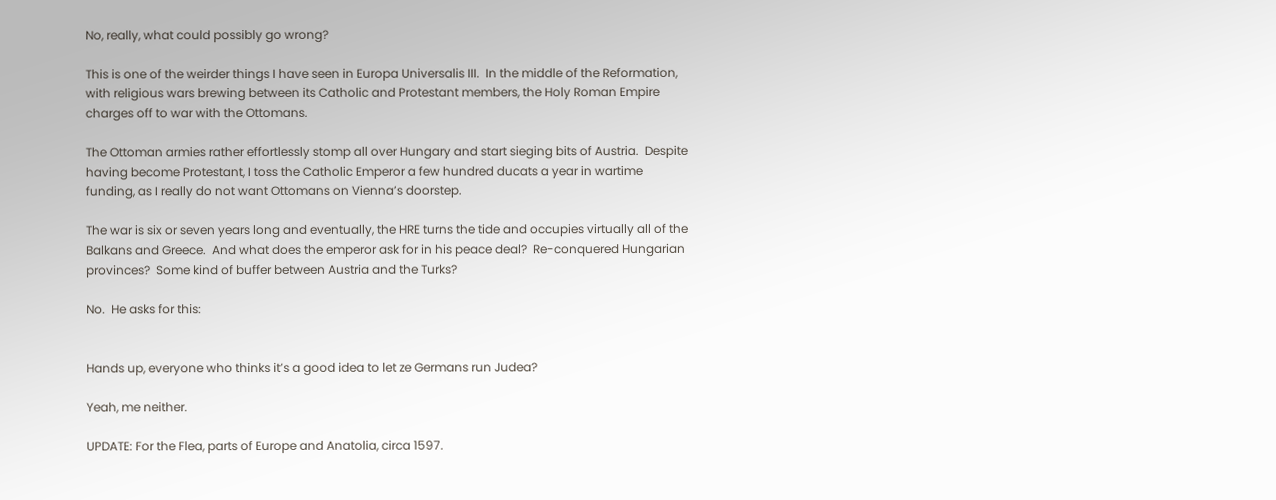No, really, what could possibly go wrong?

This is one of the weirder things I have seen in Europa Universalis III.  In the middle of the Reformation, with religious wars brewing between its Catholic and Protestant members, the Holy Roman Empire charges off to war with the Ottomans.

The Ottoman armies rather effortlessly stomp all over Hungary and start sieging bits of Austria.  Despite having become Protestant, I toss the Catholic Emperor a few hundred ducats a year in wartime funding, as I really do not want Ottomans on Vienna’s doorstep.

The war is six or seven years long and eventually, the HRE turns the tide and occupies virtually all of the Balkans and Greece.  And what does the emperor ask for in his peace deal?  Re-conquered Hungarian provinces?  Some kind of buffer between Austria and the Turks?

No.  He asks for this:


Hands up, everyone who thinks it’s a good idea to let ze Germans run Judea?

Yeah, me neither.

UPDATE: For the Flea, parts of Europe and Anatolia, circa 1597.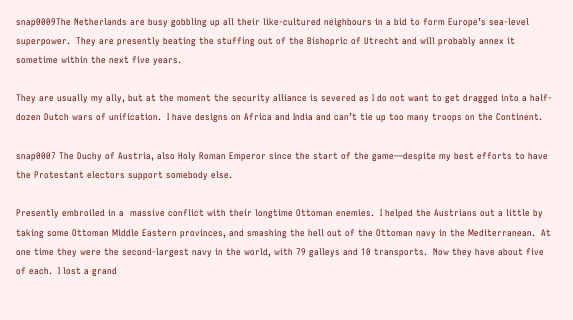snap0009The Netherlands are busy gobbling up all their like-cultured neighbours in a bid to form Europe’s sea-level superpower.  They are presently beating the stuffing out of the Bishopric of Utrecht and will probably annex it sometime within the next five years.

They are usually my ally, but at the moment the security alliance is severed as I do not want to get dragged into a half-dozen Dutch wars of unification.  I have designs on Africa and India and can’t tie up too many troops on the Continent.

snap0007 The Duchy of Austria, also Holy Roman Emperor since the start of the game—despite my best efforts to have the Protestant electors support somebody else.

Presently embroiled in a  massive conflict with their longtime Ottoman enemies.  I helped the Austrians out a little by taking some Ottoman Middle Eastern provinces, and smashing the hell out of the Ottoman navy in the Mediterranean.  At one time they were the second-largest navy in the world, with 79 galleys and 10 transports.  Now they have about five of each.  I lost a grand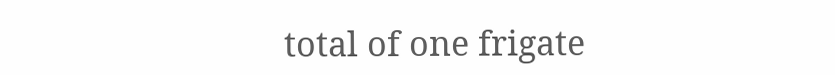total of one frigate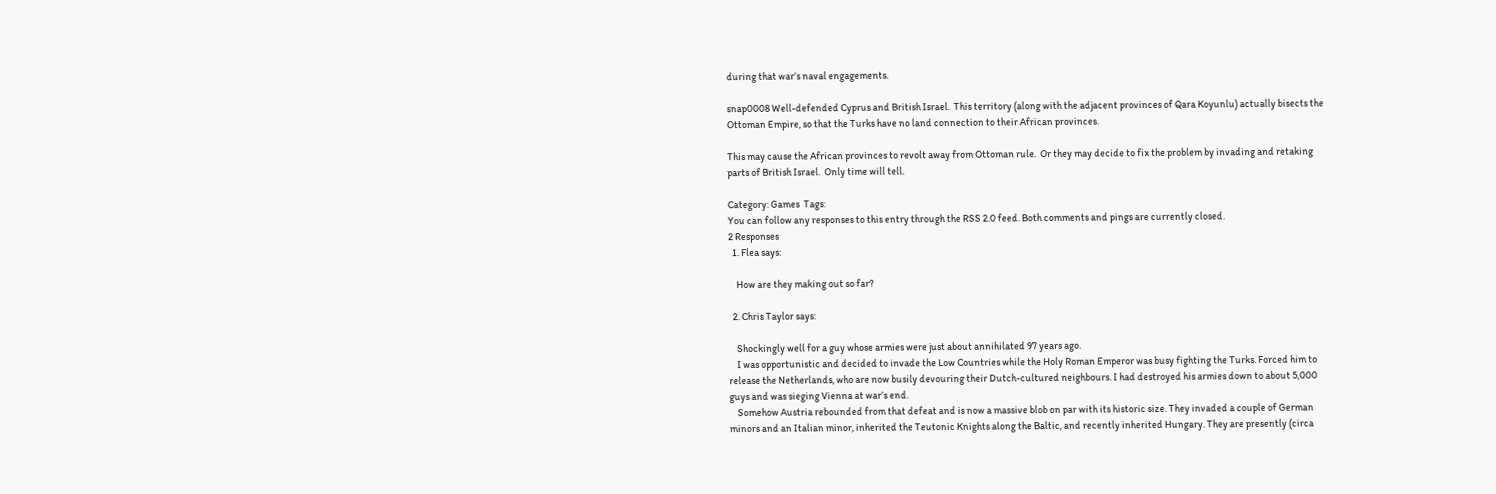during that war’s naval engagements.

snap0008 Well-defended Cyprus and British Israel.  This territory (along with the adjacent provinces of Qara Koyunlu) actually bisects the Ottoman Empire, so that the Turks have no land connection to their African provinces.

This may cause the African provinces to revolt away from Ottoman rule.  Or they may decide to fix the problem by invading and retaking parts of British Israel.  Only time will tell.

Category: Games  Tags:
You can follow any responses to this entry through the RSS 2.0 feed. Both comments and pings are currently closed.
2 Responses
  1. Flea says:

    How are they making out so far?

  2. Chris Taylor says:

    Shockingly well for a guy whose armies were just about annihilated 97 years ago.
    I was opportunistic and decided to invade the Low Countries while the Holy Roman Emperor was busy fighting the Turks. Forced him to release the Netherlands, who are now busily devouring their Dutch-cultured neighbours. I had destroyed his armies down to about 5,000 guys and was sieging Vienna at war’s end.
    Somehow Austria rebounded from that defeat and is now a massive blob on par with its historic size. They invaded a couple of German minors and an Italian minor, inherited the Teutonic Knights along the Baltic, and recently inherited Hungary. They are presently (circa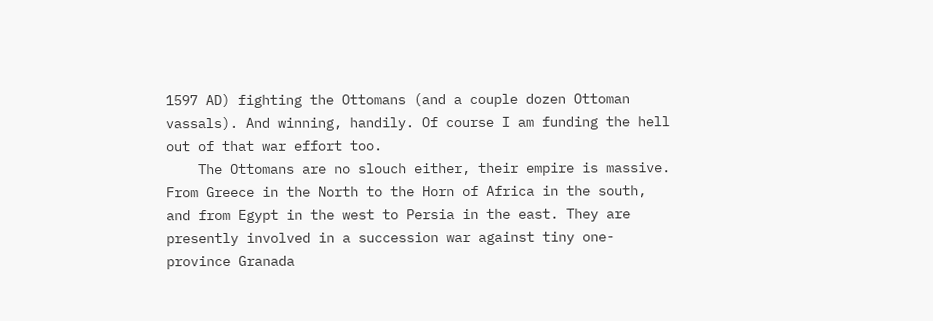1597 AD) fighting the Ottomans (and a couple dozen Ottoman vassals). And winning, handily. Of course I am funding the hell out of that war effort too.
    The Ottomans are no slouch either, their empire is massive. From Greece in the North to the Horn of Africa in the south, and from Egypt in the west to Persia in the east. They are presently involved in a succession war against tiny one-province Granada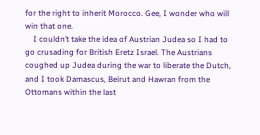for the right to inherit Morocco. Gee, I wonder who will win that one.
    I couldn’t take the idea of Austrian Judea so I had to go crusading for British Eretz Israel. The Austrians coughed up Judea during the war to liberate the Dutch, and I took Damascus, Beirut and Hawran from the Ottomans within the last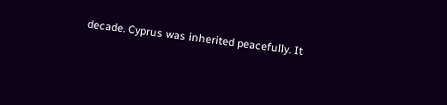decade. Cyprus was inherited peacefully. It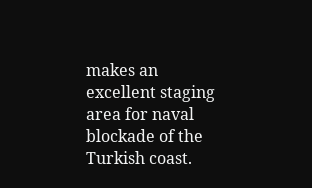makes an excellent staging area for naval blockade of the Turkish coast.